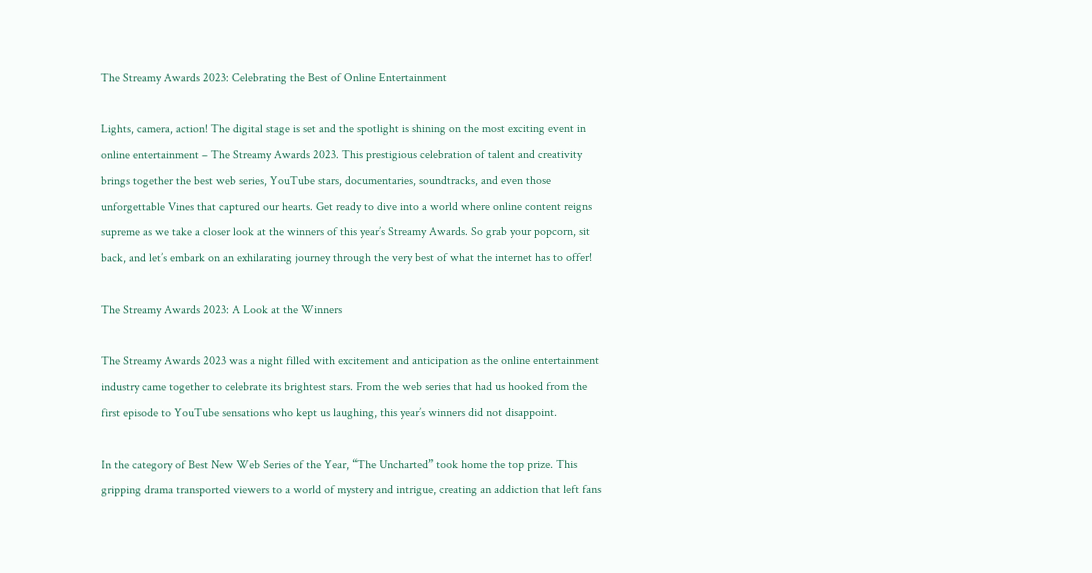The Streamy Awards 2023: Celebrating the Best of Online Entertainment

Lights, camera, action! The digital stage is set and the spotlight is shining on the most exciting event in online entertainment – The Streamy Awards 2023. This prestigious celebration of talent and creativity brings together the best web series, YouTube stars, documentaries, soundtracks, and even those unforgettable Vines that captured our hearts. Get ready to dive into a world where online content reigns supreme as we take a closer look at the winners of this year’s Streamy Awards. So grab your popcorn, sit back, and let’s embark on an exhilarating journey through the very best of what the internet has to offer!

The Streamy Awards 2023: A Look at the Winners

The Streamy Awards 2023 was a night filled with excitement and anticipation as the online entertainment industry came together to celebrate its brightest stars. From the web series that had us hooked from the first episode to YouTube sensations who kept us laughing, this year’s winners did not disappoint.

In the category of Best New Web Series of the Year, “The Uncharted” took home the top prize. This gripping drama transported viewers to a world of mystery and intrigue, creating an addiction that left fans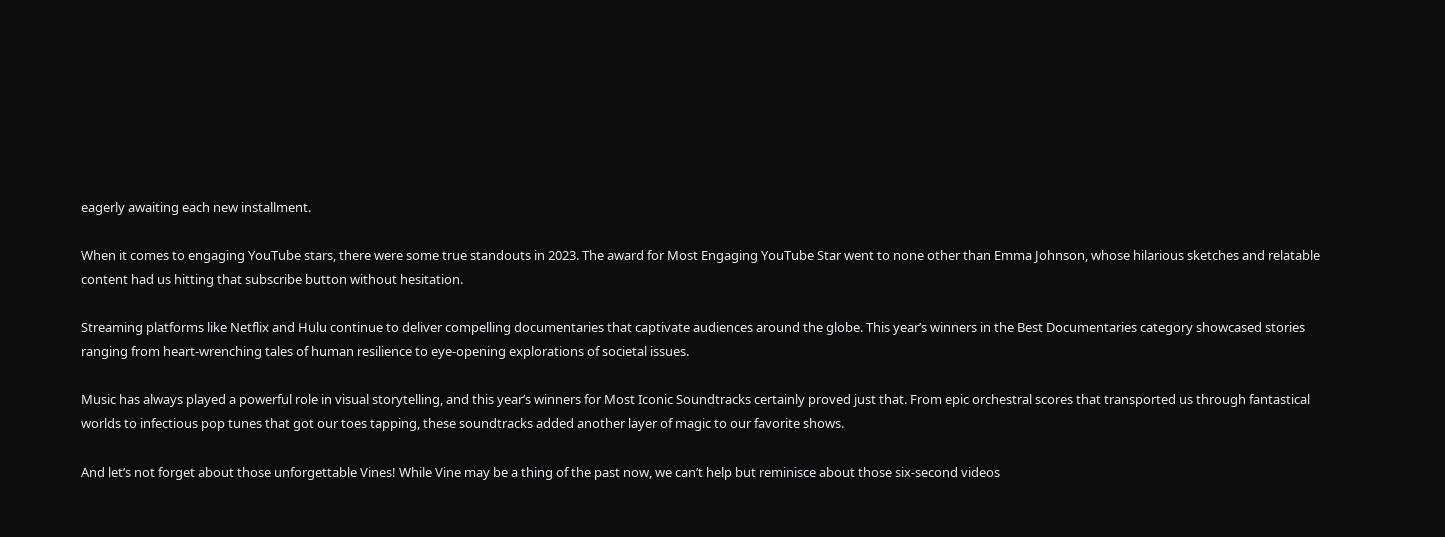eagerly awaiting each new installment.

When it comes to engaging YouTube stars, there were some true standouts in 2023. The award for Most Engaging YouTube Star went to none other than Emma Johnson, whose hilarious sketches and relatable content had us hitting that subscribe button without hesitation.

Streaming platforms like Netflix and Hulu continue to deliver compelling documentaries that captivate audiences around the globe. This year’s winners in the Best Documentaries category showcased stories ranging from heart-wrenching tales of human resilience to eye-opening explorations of societal issues.

Music has always played a powerful role in visual storytelling, and this year’s winners for Most Iconic Soundtracks certainly proved just that. From epic orchestral scores that transported us through fantastical worlds to infectious pop tunes that got our toes tapping, these soundtracks added another layer of magic to our favorite shows.

And let’s not forget about those unforgettable Vines! While Vine may be a thing of the past now, we can’t help but reminisce about those six-second videos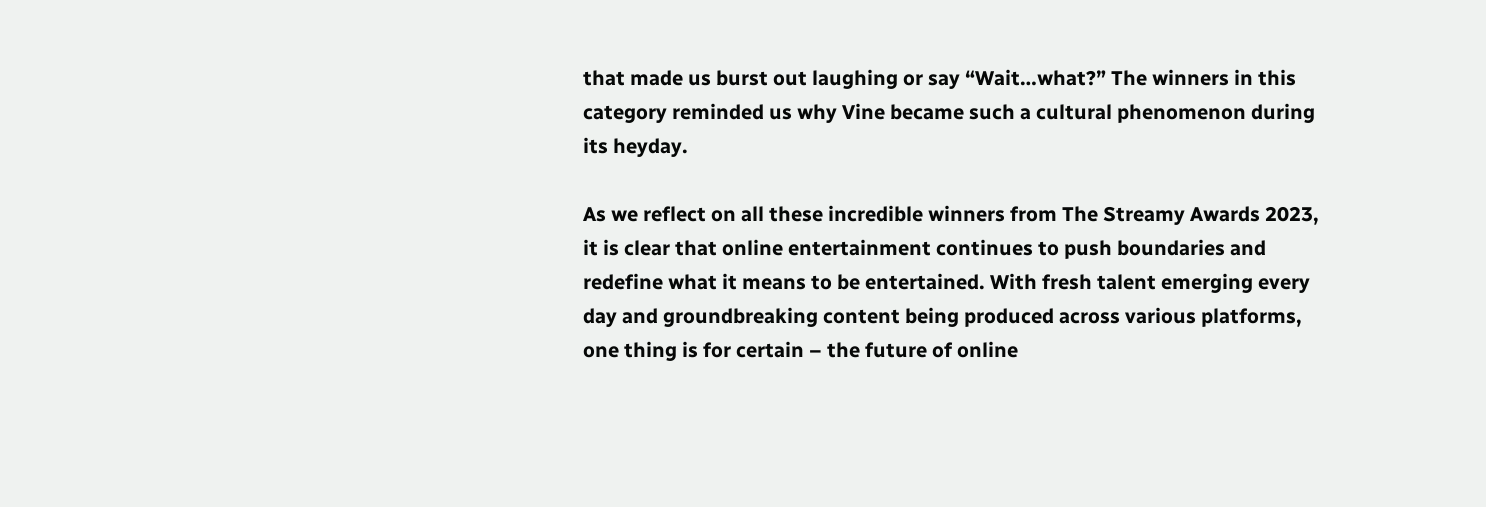that made us burst out laughing or say “Wait…what?” The winners in this category reminded us why Vine became such a cultural phenomenon during its heyday.

As we reflect on all these incredible winners from The Streamy Awards 2023, it is clear that online entertainment continues to push boundaries and redefine what it means to be entertained. With fresh talent emerging every day and groundbreaking content being produced across various platforms, one thing is for certain – the future of online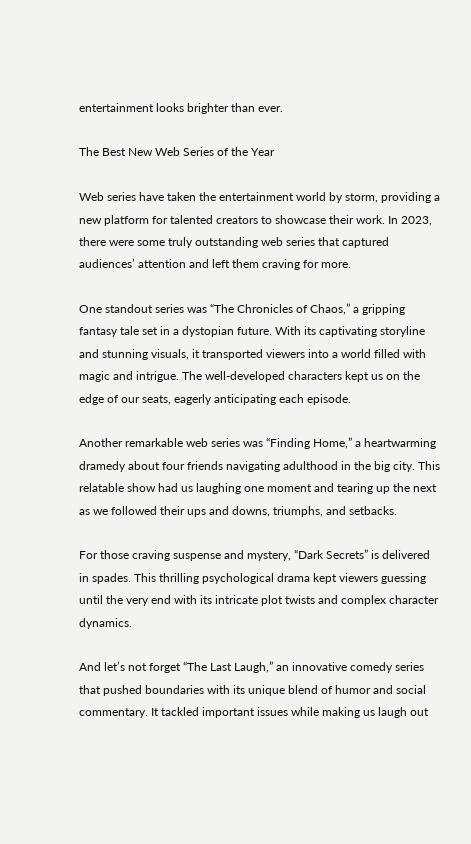entertainment looks brighter than ever.

The Best New Web Series of the Year

Web series have taken the entertainment world by storm, providing a new platform for talented creators to showcase their work. In 2023, there were some truly outstanding web series that captured audiences’ attention and left them craving for more.

One standout series was “The Chronicles of Chaos,” a gripping fantasy tale set in a dystopian future. With its captivating storyline and stunning visuals, it transported viewers into a world filled with magic and intrigue. The well-developed characters kept us on the edge of our seats, eagerly anticipating each episode.

Another remarkable web series was “Finding Home,” a heartwarming dramedy about four friends navigating adulthood in the big city. This relatable show had us laughing one moment and tearing up the next as we followed their ups and downs, triumphs, and setbacks.

For those craving suspense and mystery, “Dark Secrets” is delivered in spades. This thrilling psychological drama kept viewers guessing until the very end with its intricate plot twists and complex character dynamics.

And let’s not forget “The Last Laugh,” an innovative comedy series that pushed boundaries with its unique blend of humor and social commentary. It tackled important issues while making us laugh out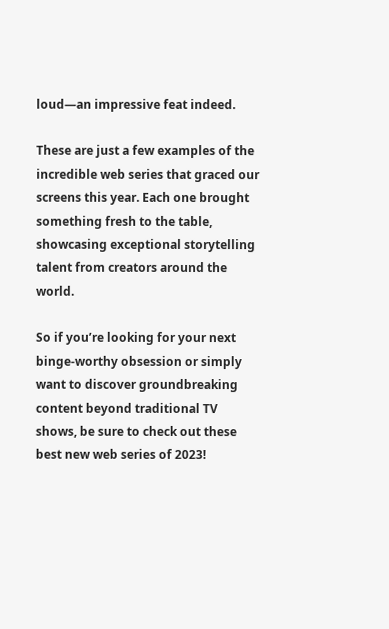loud—an impressive feat indeed.

These are just a few examples of the incredible web series that graced our screens this year. Each one brought something fresh to the table, showcasing exceptional storytelling talent from creators around the world.

So if you’re looking for your next binge-worthy obsession or simply want to discover groundbreaking content beyond traditional TV shows, be sure to check out these best new web series of 2023!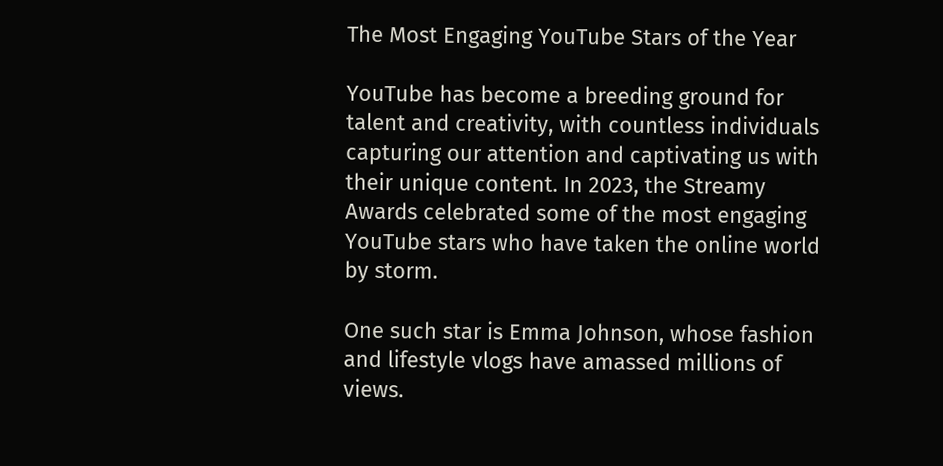The Most Engaging YouTube Stars of the Year

YouTube has become a breeding ground for talent and creativity, with countless individuals capturing our attention and captivating us with their unique content. In 2023, the Streamy Awards celebrated some of the most engaging YouTube stars who have taken the online world by storm.

One such star is Emma Johnson, whose fashion and lifestyle vlogs have amassed millions of views.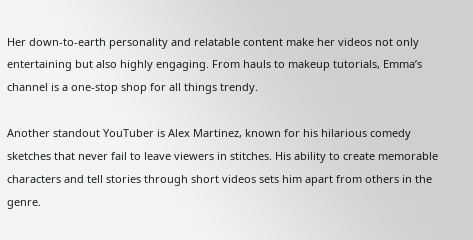Her down-to-earth personality and relatable content make her videos not only entertaining but also highly engaging. From hauls to makeup tutorials, Emma’s channel is a one-stop shop for all things trendy.

Another standout YouTuber is Alex Martinez, known for his hilarious comedy sketches that never fail to leave viewers in stitches. His ability to create memorable characters and tell stories through short videos sets him apart from others in the genre.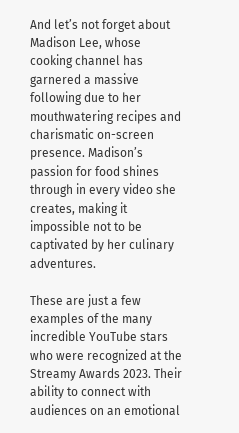And let’s not forget about Madison Lee, whose cooking channel has garnered a massive following due to her mouthwatering recipes and charismatic on-screen presence. Madison’s passion for food shines through in every video she creates, making it impossible not to be captivated by her culinary adventures.

These are just a few examples of the many incredible YouTube stars who were recognized at the Streamy Awards 2023. Their ability to connect with audiences on an emotional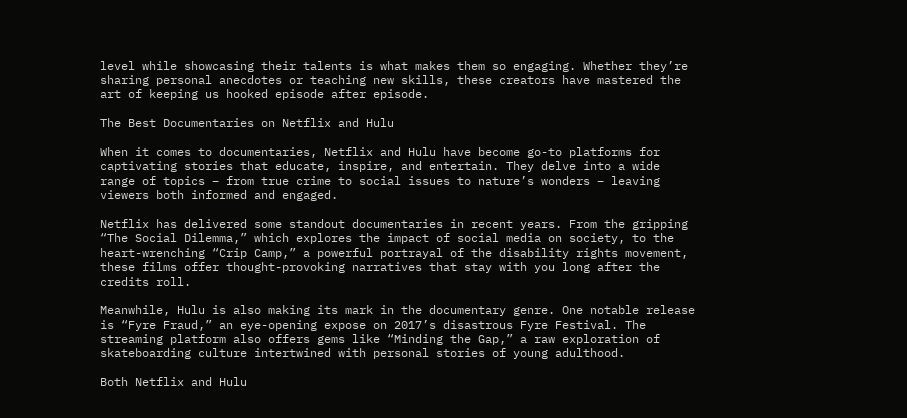level while showcasing their talents is what makes them so engaging. Whether they’re sharing personal anecdotes or teaching new skills, these creators have mastered the art of keeping us hooked episode after episode.

The Best Documentaries on Netflix and Hulu

When it comes to documentaries, Netflix and Hulu have become go-to platforms for captivating stories that educate, inspire, and entertain. They delve into a wide range of topics – from true crime to social issues to nature’s wonders – leaving viewers both informed and engaged.

Netflix has delivered some standout documentaries in recent years. From the gripping “The Social Dilemma,” which explores the impact of social media on society, to the heart-wrenching “Crip Camp,” a powerful portrayal of the disability rights movement, these films offer thought-provoking narratives that stay with you long after the credits roll.

Meanwhile, Hulu is also making its mark in the documentary genre. One notable release is “Fyre Fraud,” an eye-opening expose on 2017’s disastrous Fyre Festival. The streaming platform also offers gems like “Minding the Gap,” a raw exploration of skateboarding culture intertwined with personal stories of young adulthood.

Both Netflix and Hulu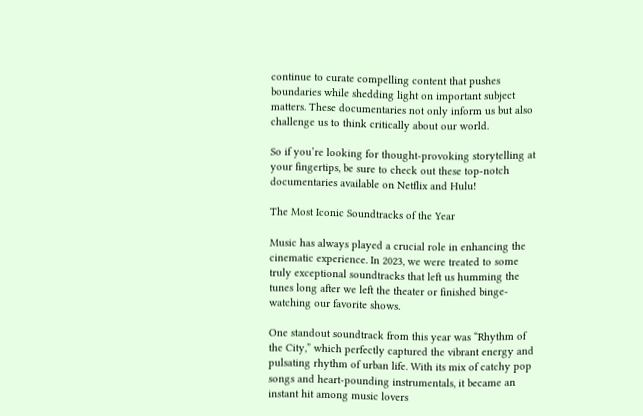continue to curate compelling content that pushes boundaries while shedding light on important subject matters. These documentaries not only inform us but also challenge us to think critically about our world.

So if you’re looking for thought-provoking storytelling at your fingertips, be sure to check out these top-notch documentaries available on Netflix and Hulu!

The Most Iconic Soundtracks of the Year

Music has always played a crucial role in enhancing the cinematic experience. In 2023, we were treated to some truly exceptional soundtracks that left us humming the tunes long after we left the theater or finished binge-watching our favorite shows.

One standout soundtrack from this year was “Rhythm of the City,” which perfectly captured the vibrant energy and pulsating rhythm of urban life. With its mix of catchy pop songs and heart-pounding instrumentals, it became an instant hit among music lovers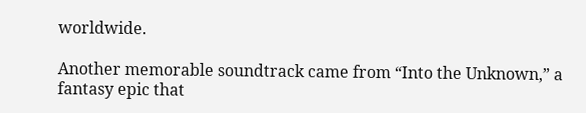worldwide.

Another memorable soundtrack came from “Into the Unknown,” a fantasy epic that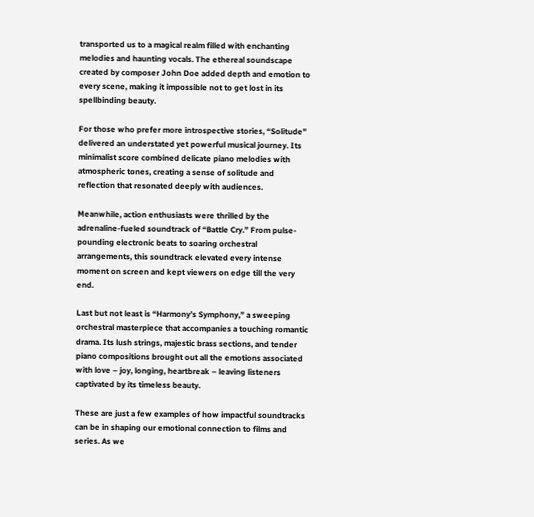transported us to a magical realm filled with enchanting melodies and haunting vocals. The ethereal soundscape created by composer John Doe added depth and emotion to every scene, making it impossible not to get lost in its spellbinding beauty.

For those who prefer more introspective stories, “Solitude” delivered an understated yet powerful musical journey. Its minimalist score combined delicate piano melodies with atmospheric tones, creating a sense of solitude and reflection that resonated deeply with audiences.

Meanwhile, action enthusiasts were thrilled by the adrenaline-fueled soundtrack of “Battle Cry.” From pulse-pounding electronic beats to soaring orchestral arrangements, this soundtrack elevated every intense moment on screen and kept viewers on edge till the very end.

Last but not least is “Harmony’s Symphony,” a sweeping orchestral masterpiece that accompanies a touching romantic drama. Its lush strings, majestic brass sections, and tender piano compositions brought out all the emotions associated with love – joy, longing, heartbreak – leaving listeners captivated by its timeless beauty.

These are just a few examples of how impactful soundtracks can be in shaping our emotional connection to films and series. As we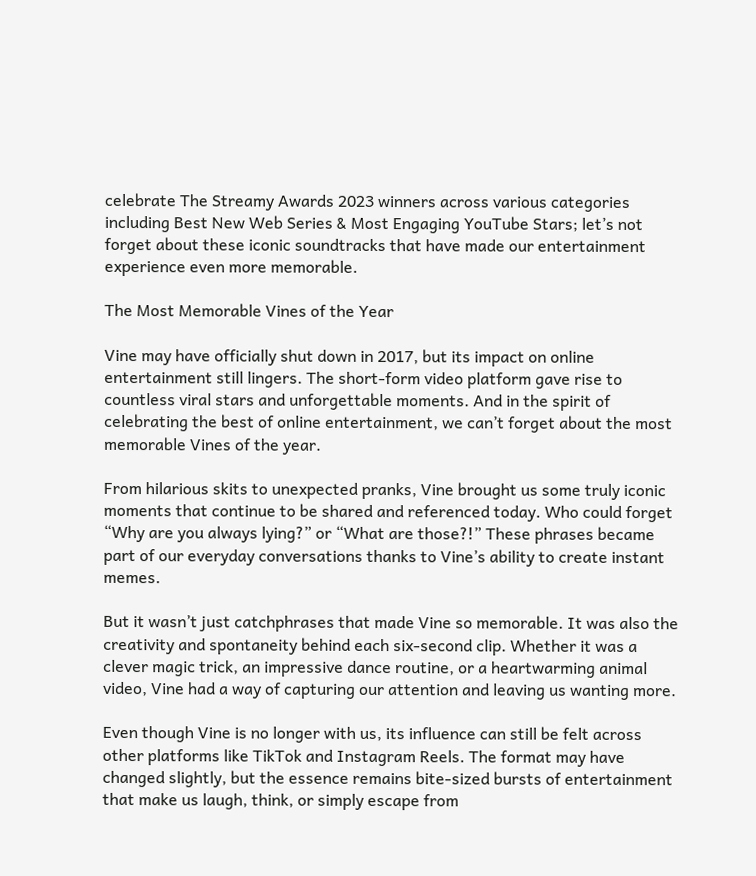celebrate The Streamy Awards 2023 winners across various categories including Best New Web Series & Most Engaging YouTube Stars; let’s not forget about these iconic soundtracks that have made our entertainment experience even more memorable.

The Most Memorable Vines of the Year

Vine may have officially shut down in 2017, but its impact on online entertainment still lingers. The short-form video platform gave rise to countless viral stars and unforgettable moments. And in the spirit of celebrating the best of online entertainment, we can’t forget about the most memorable Vines of the year.

From hilarious skits to unexpected pranks, Vine brought us some truly iconic moments that continue to be shared and referenced today. Who could forget “Why are you always lying?” or “What are those?!” These phrases became part of our everyday conversations thanks to Vine’s ability to create instant memes.

But it wasn’t just catchphrases that made Vine so memorable. It was also the creativity and spontaneity behind each six-second clip. Whether it was a clever magic trick, an impressive dance routine, or a heartwarming animal video, Vine had a way of capturing our attention and leaving us wanting more.

Even though Vine is no longer with us, its influence can still be felt across other platforms like TikTok and Instagram Reels. The format may have changed slightly, but the essence remains bite-sized bursts of entertainment that make us laugh, think, or simply escape from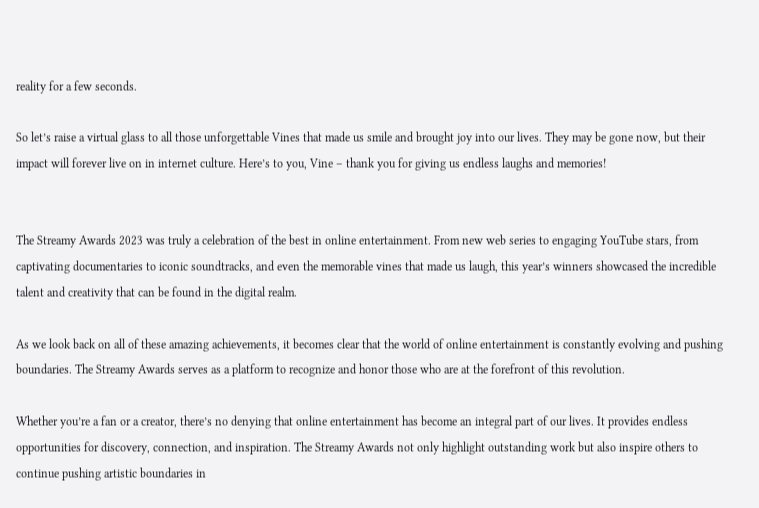reality for a few seconds.

So let’s raise a virtual glass to all those unforgettable Vines that made us smile and brought joy into our lives. They may be gone now, but their impact will forever live on in internet culture. Here’s to you, Vine – thank you for giving us endless laughs and memories!


The Streamy Awards 2023 was truly a celebration of the best in online entertainment. From new web series to engaging YouTube stars, from captivating documentaries to iconic soundtracks, and even the memorable vines that made us laugh, this year’s winners showcased the incredible talent and creativity that can be found in the digital realm.

As we look back on all of these amazing achievements, it becomes clear that the world of online entertainment is constantly evolving and pushing boundaries. The Streamy Awards serves as a platform to recognize and honor those who are at the forefront of this revolution.

Whether you’re a fan or a creator, there’s no denying that online entertainment has become an integral part of our lives. It provides endless opportunities for discovery, connection, and inspiration. The Streamy Awards not only highlight outstanding work but also inspire others to continue pushing artistic boundaries in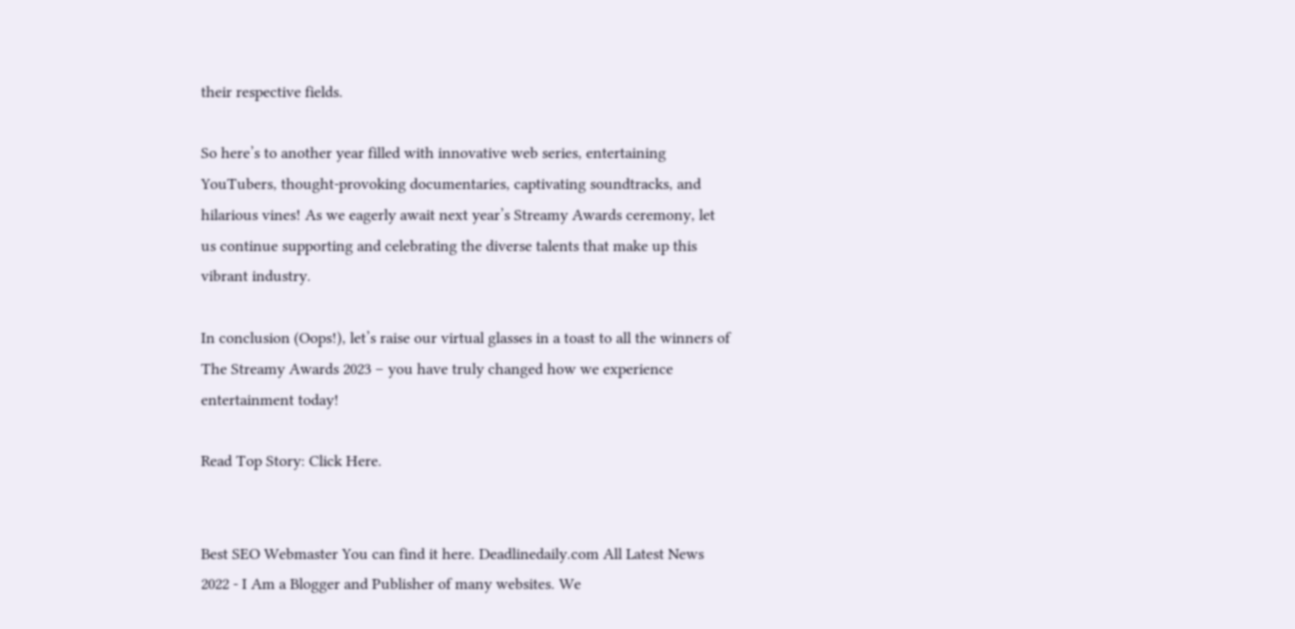their respective fields.

So here’s to another year filled with innovative web series, entertaining YouTubers, thought-provoking documentaries, captivating soundtracks, and hilarious vines! As we eagerly await next year’s Streamy Awards ceremony, let us continue supporting and celebrating the diverse talents that make up this vibrant industry.

In conclusion (Oops!), let’s raise our virtual glasses in a toast to all the winners of The Streamy Awards 2023 – you have truly changed how we experience entertainment today!

Read Top Story: Click Here.


Best SEO Webmaster You can find it here. Deadlinedaily.com All Latest News 2022 - I Am a Blogger and Publisher of many websites. We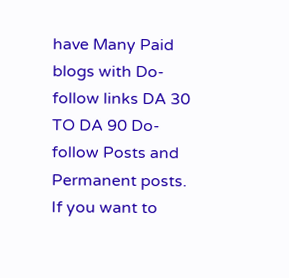have Many Paid blogs with Do-follow links DA 30 TO DA 90 Do-follow Posts and Permanent posts. If you want to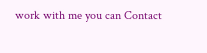work with me you can Contact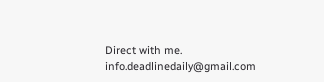Direct with me. info.deadlinedaily@gmail.com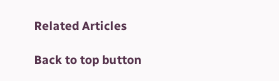Related Articles

Back to top button